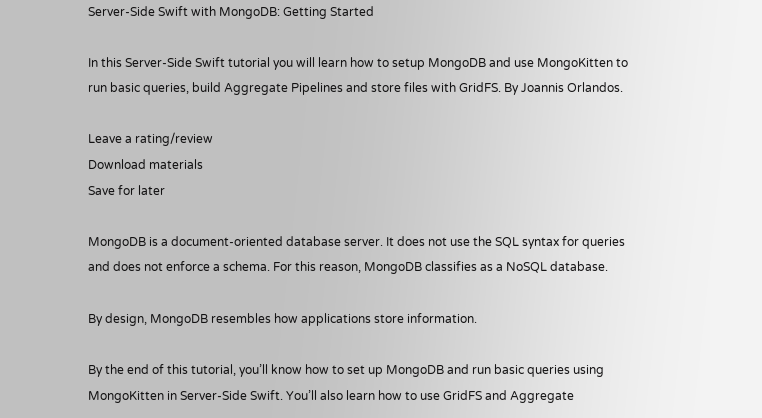Server-Side Swift with MongoDB: Getting Started

In this Server-Side Swift tutorial you will learn how to setup MongoDB and use MongoKitten to run basic queries, build Aggregate Pipelines and store files with GridFS. By Joannis Orlandos.

Leave a rating/review
Download materials
Save for later

MongoDB is a document-oriented database server. It does not use the SQL syntax for queries and does not enforce a schema. For this reason, MongoDB classifies as a NoSQL database.

By design, MongoDB resembles how applications store information.

By the end of this tutorial, you’ll know how to set up MongoDB and run basic queries using MongoKitten in Server-Side Swift. You’ll also learn how to use GridFS and Aggregate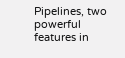Pipelines, two powerful features in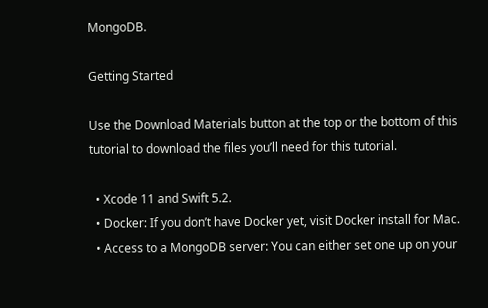MongoDB.

Getting Started

Use the Download Materials button at the top or the bottom of this tutorial to download the files you’ll need for this tutorial.

  • Xcode 11 and Swift 5.2.
  • Docker: If you don’t have Docker yet, visit Docker install for Mac.
  • Access to a MongoDB server: You can either set one up on your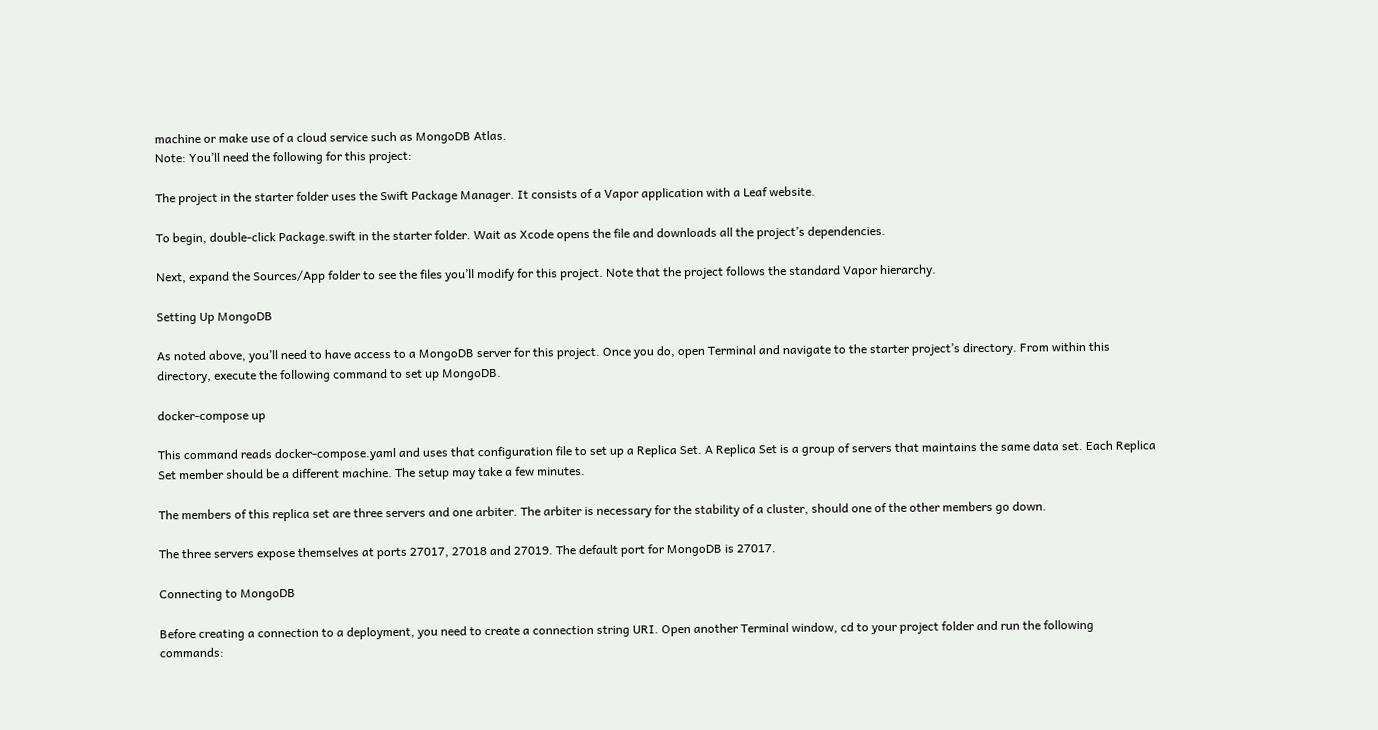machine or make use of a cloud service such as MongoDB Atlas.
Note: You’ll need the following for this project:

The project in the starter folder uses the Swift Package Manager. It consists of a Vapor application with a Leaf website.

To begin, double-click Package.swift in the starter folder. Wait as Xcode opens the file and downloads all the project’s dependencies.

Next, expand the Sources/App folder to see the files you’ll modify for this project. Note that the project follows the standard Vapor hierarchy.

Setting Up MongoDB

As noted above, you’ll need to have access to a MongoDB server for this project. Once you do, open Terminal and navigate to the starter project’s directory. From within this directory, execute the following command to set up MongoDB.

docker-compose up

This command reads docker-compose.yaml and uses that configuration file to set up a Replica Set. A Replica Set is a group of servers that maintains the same data set. Each Replica Set member should be a different machine. The setup may take a few minutes.

The members of this replica set are three servers and one arbiter. The arbiter is necessary for the stability of a cluster, should one of the other members go down.

The three servers expose themselves at ports 27017, 27018 and 27019. The default port for MongoDB is 27017.

Connecting to MongoDB

Before creating a connection to a deployment, you need to create a connection string URI. Open another Terminal window, cd to your project folder and run the following commands: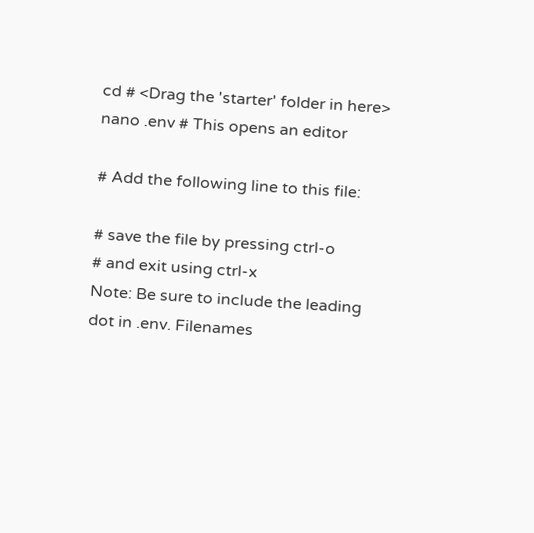cd # <Drag the 'starter' folder in here>
nano .env # This opens an editor

# Add the following line to this file:

# save the file by pressing ctrl-o
# and exit using ctrl-x
Note: Be sure to include the leading dot in .env. Filenames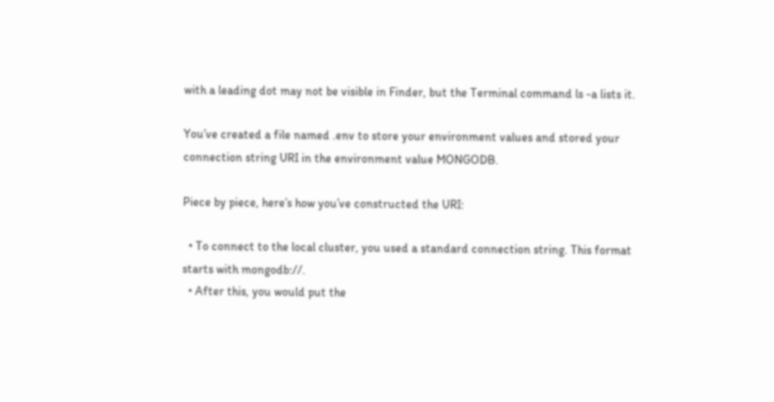with a leading dot may not be visible in Finder, but the Terminal command ls -a lists it.

You’ve created a file named .env to store your environment values and stored your connection string URI in the environment value MONGODB.

Piece by piece, here’s how you’ve constructed the URI:

  • To connect to the local cluster, you used a standard connection string. This format starts with mongodb://.
  • After this, you would put the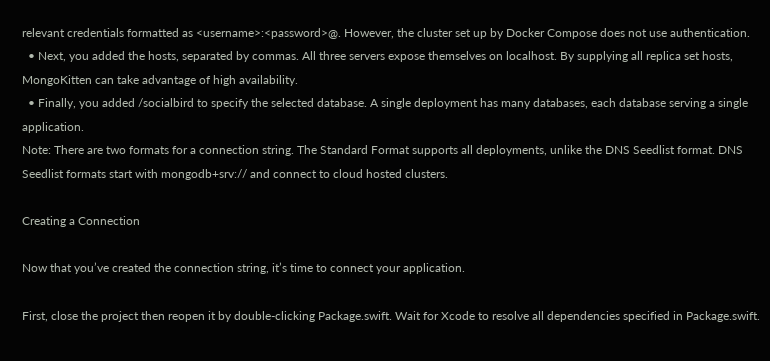relevant credentials formatted as <username>:<password>@. However, the cluster set up by Docker Compose does not use authentication.
  • Next, you added the hosts, separated by commas. All three servers expose themselves on localhost. By supplying all replica set hosts, MongoKitten can take advantage of high availability.
  • Finally, you added /socialbird to specify the selected database. A single deployment has many databases, each database serving a single application.
Note: There are two formats for a connection string. The Standard Format supports all deployments, unlike the DNS Seedlist format. DNS Seedlist formats start with mongodb+srv:// and connect to cloud hosted clusters.

Creating a Connection

Now that you’ve created the connection string, it’s time to connect your application.

First, close the project then reopen it by double-clicking Package.swift. Wait for Xcode to resolve all dependencies specified in Package.swift.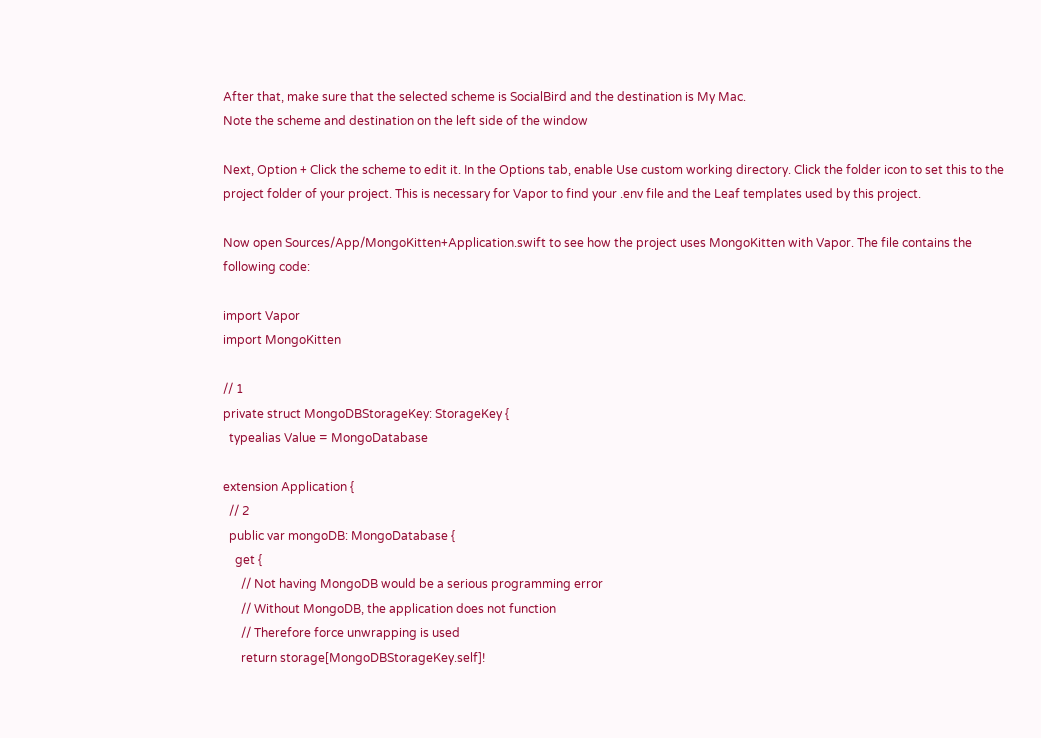After that, make sure that the selected scheme is SocialBird and the destination is My Mac.
Note the scheme and destination on the left side of the window

Next, Option + Click the scheme to edit it. In the Options tab, enable Use custom working directory. Click the folder icon to set this to the project folder of your project. This is necessary for Vapor to find your .env file and the Leaf templates used by this project.

Now open Sources/App/MongoKitten+Application.swift to see how the project uses MongoKitten with Vapor. The file contains the following code:

import Vapor
import MongoKitten

// 1
private struct MongoDBStorageKey: StorageKey {
  typealias Value = MongoDatabase

extension Application {
  // 2
  public var mongoDB: MongoDatabase {
    get {
      // Not having MongoDB would be a serious programming error
      // Without MongoDB, the application does not function
      // Therefore force unwrapping is used
      return storage[MongoDBStorageKey.self]!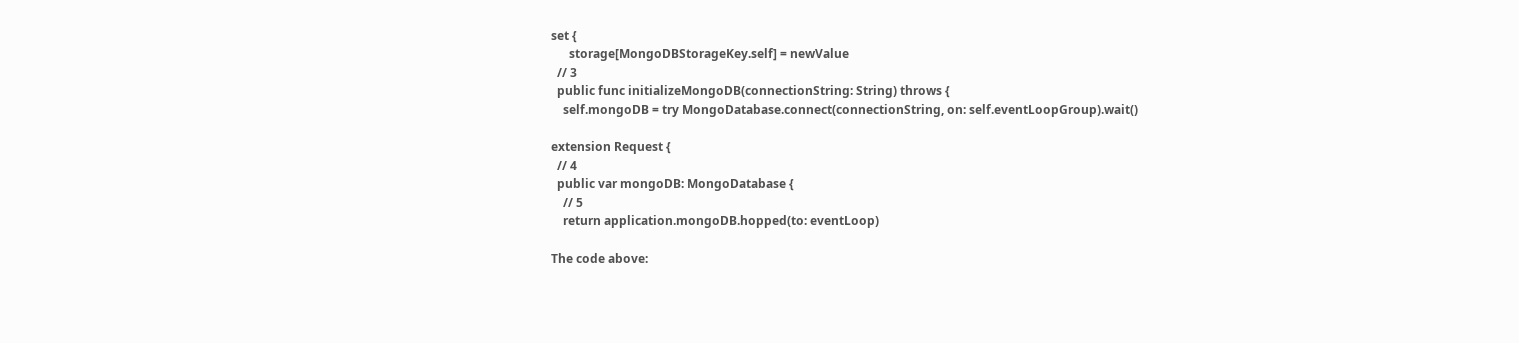set {
      storage[MongoDBStorageKey.self] = newValue
  // 3
  public func initializeMongoDB(connectionString: String) throws {
    self.mongoDB = try MongoDatabase.connect(connectionString, on: self.eventLoopGroup).wait()

extension Request {
  // 4
  public var mongoDB: MongoDatabase {
    // 5
    return application.mongoDB.hopped(to: eventLoop)

The code above: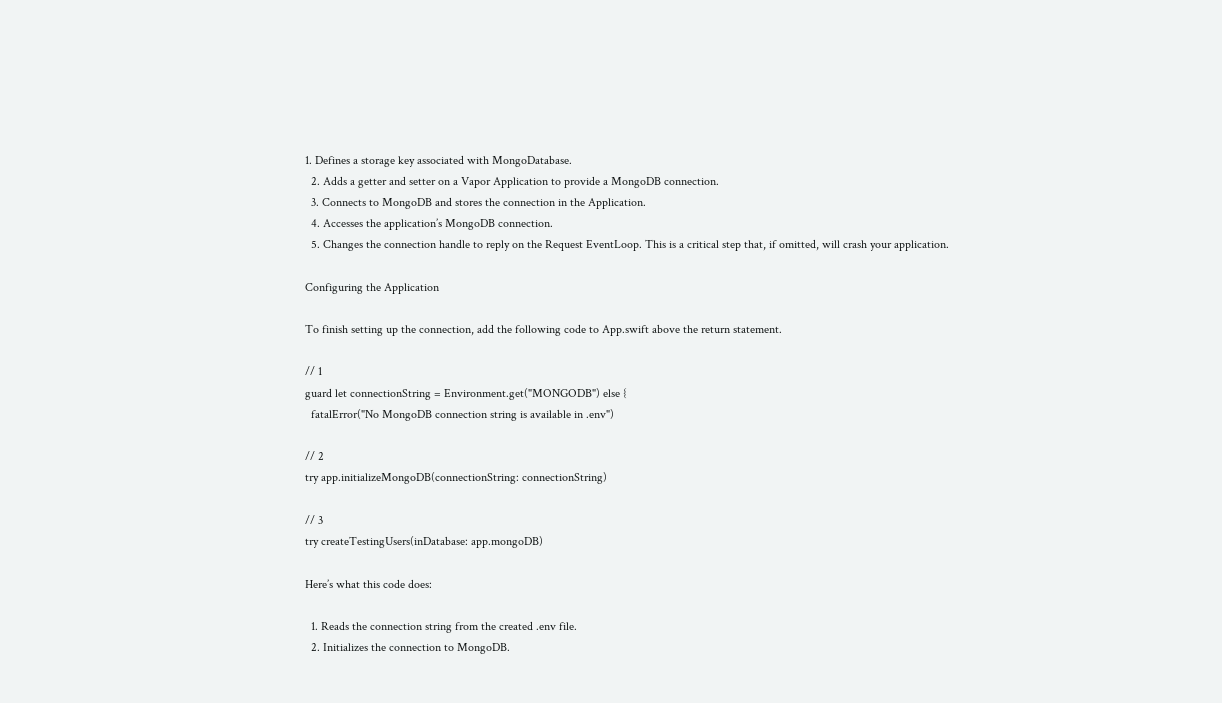1. Defines a storage key associated with MongoDatabase.
  2. Adds a getter and setter on a Vapor Application to provide a MongoDB connection.
  3. Connects to MongoDB and stores the connection in the Application.
  4. Accesses the application’s MongoDB connection.
  5. Changes the connection handle to reply on the Request EventLoop. This is a critical step that, if omitted, will crash your application.

Configuring the Application

To finish setting up the connection, add the following code to App.swift above the return statement.

// 1
guard let connectionString = Environment.get("MONGODB") else {
  fatalError("No MongoDB connection string is available in .env")

// 2
try app.initializeMongoDB(connectionString: connectionString)

// 3
try createTestingUsers(inDatabase: app.mongoDB)

Here’s what this code does:

  1. Reads the connection string from the created .env file.
  2. Initializes the connection to MongoDB.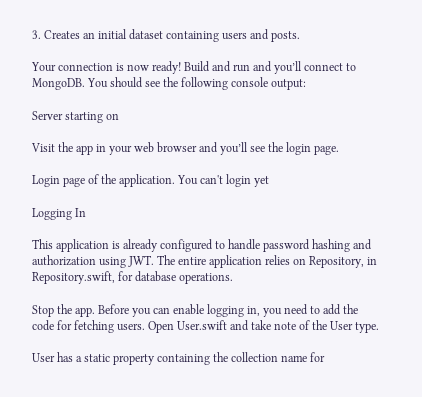3. Creates an initial dataset containing users and posts.

Your connection is now ready! Build and run and you’ll connect to MongoDB. You should see the following console output:

Server starting on

Visit the app in your web browser and you’ll see the login page.

Login page of the application. You can't login yet

Logging In

This application is already configured to handle password hashing and authorization using JWT. The entire application relies on Repository, in Repository.swift, for database operations.

Stop the app. Before you can enable logging in, you need to add the code for fetching users. Open User.swift and take note of the User type.

User has a static property containing the collection name for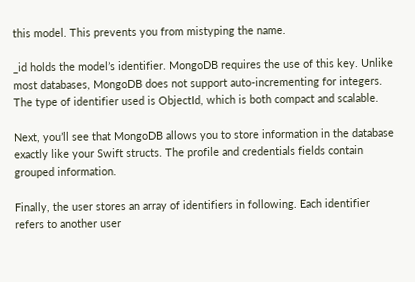this model. This prevents you from mistyping the name.

_id holds the model’s identifier. MongoDB requires the use of this key. Unlike most databases, MongoDB does not support auto-incrementing for integers. The type of identifier used is ObjectId, which is both compact and scalable.

Next, you’ll see that MongoDB allows you to store information in the database exactly like your Swift structs. The profile and credentials fields contain grouped information.

Finally, the user stores an array of identifiers in following. Each identifier refers to another user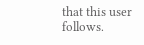that this user follows.